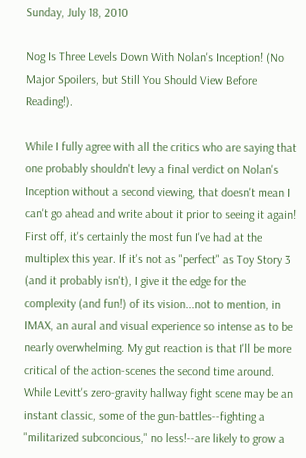Sunday, July 18, 2010

Nog Is Three Levels Down With Nolan's Inception! (No Major Spoilers, but Still You Should View Before Reading!).

While I fully agree with all the critics who are saying that one probably shouldn't levy a final verdict on Nolan's Inception without a second viewing, that doesn't mean I can't go ahead and write about it prior to seeing it again! First off, it's certainly the most fun I've had at the multiplex this year. If it's not as "perfect" as Toy Story 3 (and it probably isn't), I give it the edge for the complexity (and fun!) of its vision...not to mention, in IMAX, an aural and visual experience so intense as to be nearly overwhelming. My gut reaction is that I'll be more critical of the action-scenes the second time around. While Levitt's zero-gravity hallway fight scene may be an instant classic, some of the gun-battles--fighting a "militarized subconcious," no less!--are likely to grow a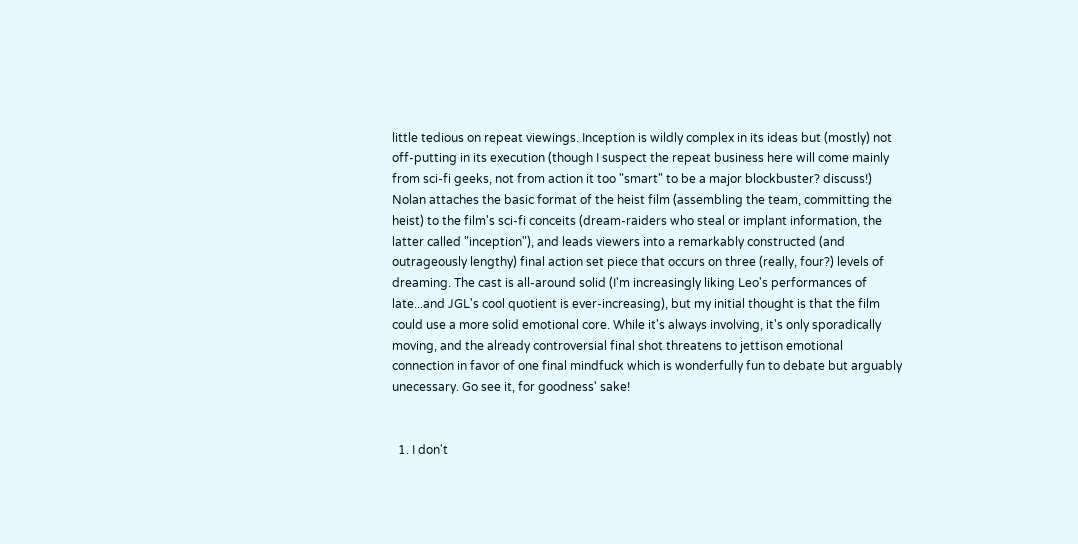little tedious on repeat viewings. Inception is wildly complex in its ideas but (mostly) not off-putting in its execution (though I suspect the repeat business here will come mainly from sci-fi geeks, not from action it too "smart" to be a major blockbuster? discuss!) Nolan attaches the basic format of the heist film (assembling the team, committing the heist) to the film's sci-fi conceits (dream-raiders who steal or implant information, the latter called "inception"), and leads viewers into a remarkably constructed (and outrageously lengthy) final action set piece that occurs on three (really, four?) levels of dreaming. The cast is all-around solid (I'm increasingly liking Leo's performances of late...and JGL's cool quotient is ever-increasing), but my initial thought is that the film could use a more solid emotional core. While it's always involving, it's only sporadically moving, and the already controversial final shot threatens to jettison emotional connection in favor of one final mindfuck which is wonderfully fun to debate but arguably unecessary. Go see it, for goodness' sake!


  1. I don't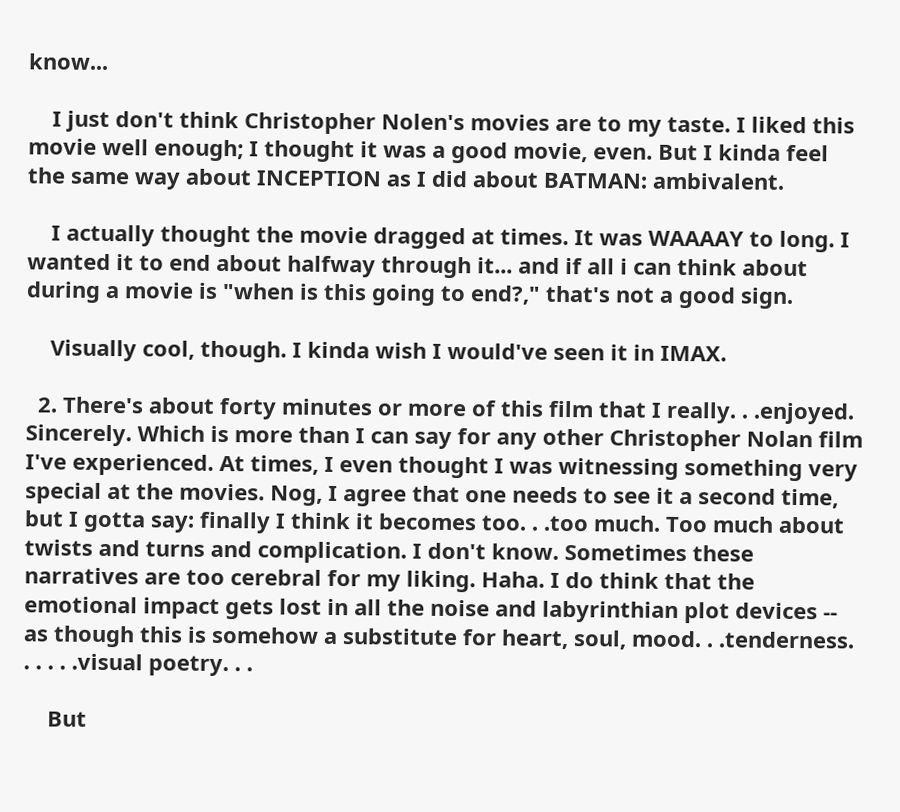know...

    I just don't think Christopher Nolen's movies are to my taste. I liked this movie well enough; I thought it was a good movie, even. But I kinda feel the same way about INCEPTION as I did about BATMAN: ambivalent.

    I actually thought the movie dragged at times. It was WAAAAY to long. I wanted it to end about halfway through it... and if all i can think about during a movie is "when is this going to end?," that's not a good sign.

    Visually cool, though. I kinda wish I would've seen it in IMAX.

  2. There's about forty minutes or more of this film that I really. . .enjoyed. Sincerely. Which is more than I can say for any other Christopher Nolan film I've experienced. At times, I even thought I was witnessing something very special at the movies. Nog, I agree that one needs to see it a second time, but I gotta say: finally I think it becomes too. . .too much. Too much about twists and turns and complication. I don't know. Sometimes these narratives are too cerebral for my liking. Haha. I do think that the emotional impact gets lost in all the noise and labyrinthian plot devices -- as though this is somehow a substitute for heart, soul, mood. . .tenderness. . . . . .visual poetry. . .

    But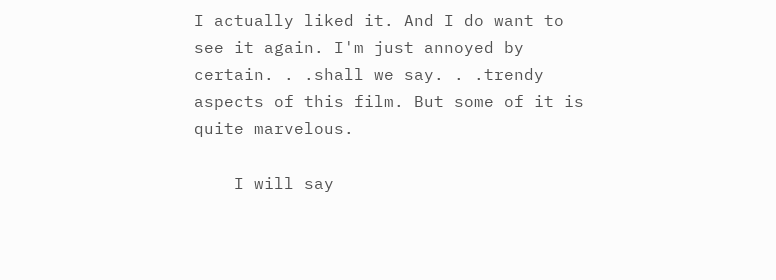I actually liked it. And I do want to see it again. I'm just annoyed by certain. . .shall we say. . .trendy aspects of this film. But some of it is quite marvelous.

    I will say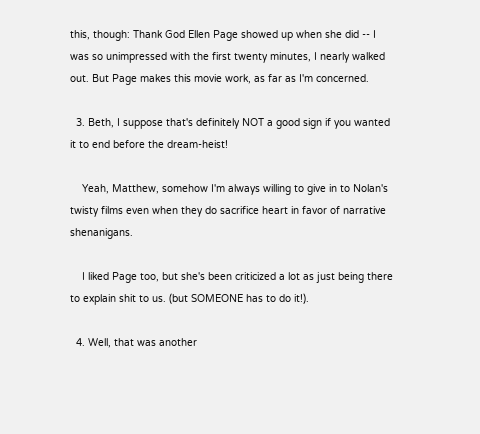this, though: Thank God Ellen Page showed up when she did -- I was so unimpressed with the first twenty minutes, I nearly walked out. But Page makes this movie work, as far as I'm concerned.

  3. Beth, I suppose that's definitely NOT a good sign if you wanted it to end before the dream-heist!

    Yeah, Matthew, somehow I'm always willing to give in to Nolan's twisty films even when they do sacrifice heart in favor of narrative shenanigans.

    I liked Page too, but she's been criticized a lot as just being there to explain shit to us. (but SOMEONE has to do it!).

  4. Well, that was another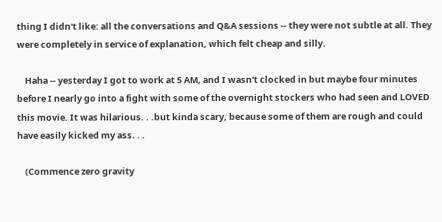thing I didn't like: all the conversations and Q&A sessions -- they were not subtle at all. They were completely in service of explanation, which felt cheap and silly.

    Haha -- yesterday I got to work at 5 AM, and I wasn't clocked in but maybe four minutes before I nearly go into a fight with some of the overnight stockers who had seen and LOVED this movie. It was hilarious. . .but kinda scary, because some of them are rough and could have easily kicked my ass. . .

    (Commence zero gravity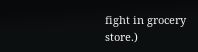fight in grocery store.)